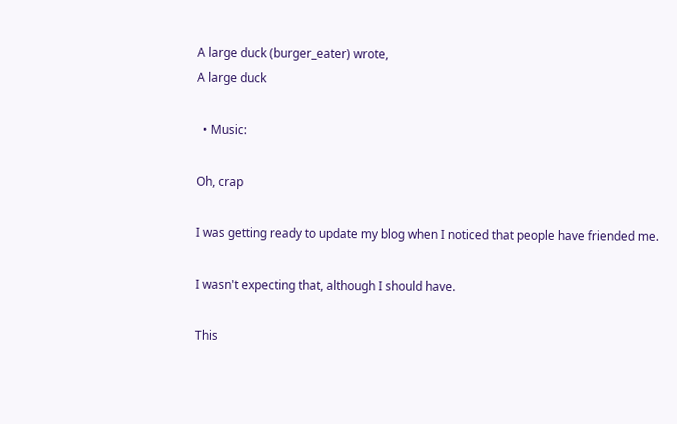A large duck (burger_eater) wrote,
A large duck

  • Music:

Oh, crap

I was getting ready to update my blog when I noticed that people have friended me.

I wasn't expecting that, although I should have.

This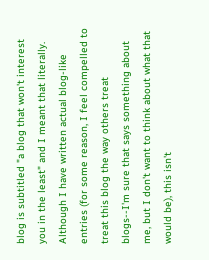blog is subtitled "a blog that won't interest you in the least" and I meant that literally. Although I have written actual blog-like entries (for some reason, I feel compelled to treat this blog the way others treat blogs--I'm sure that says something about me, but I don't want to think about what that would be), this isn't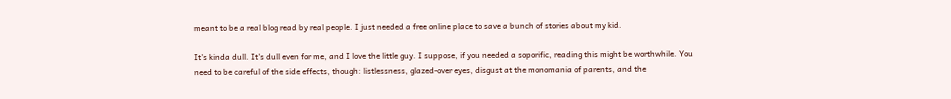meant to be a real blog read by real people. I just needed a free online place to save a bunch of stories about my kid.

It's kinda dull. It's dull even for me, and I love the little guy. I suppose, if you needed a soporific, reading this might be worthwhile. You need to be careful of the side effects, though: listlessness, glazed-over eyes, disgust at the monomania of parents, and the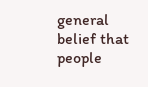general belief that people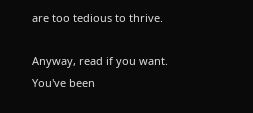are too tedious to thrive.

Anyway, read if you want. You've been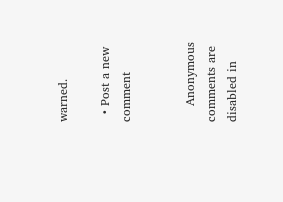warned.

  • Post a new comment


    Anonymous comments are disabled in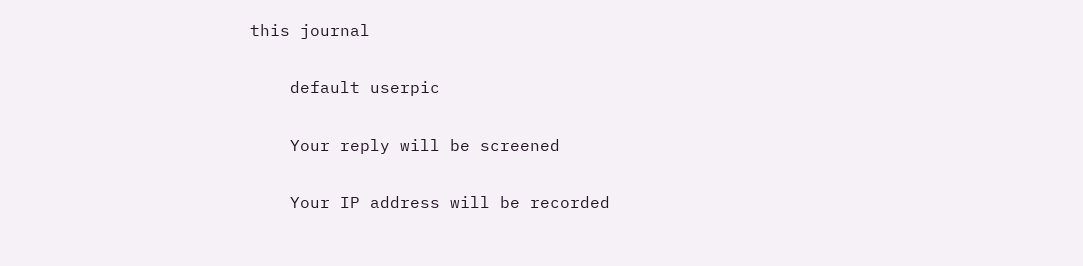this journal

    default userpic

    Your reply will be screened

    Your IP address will be recorded